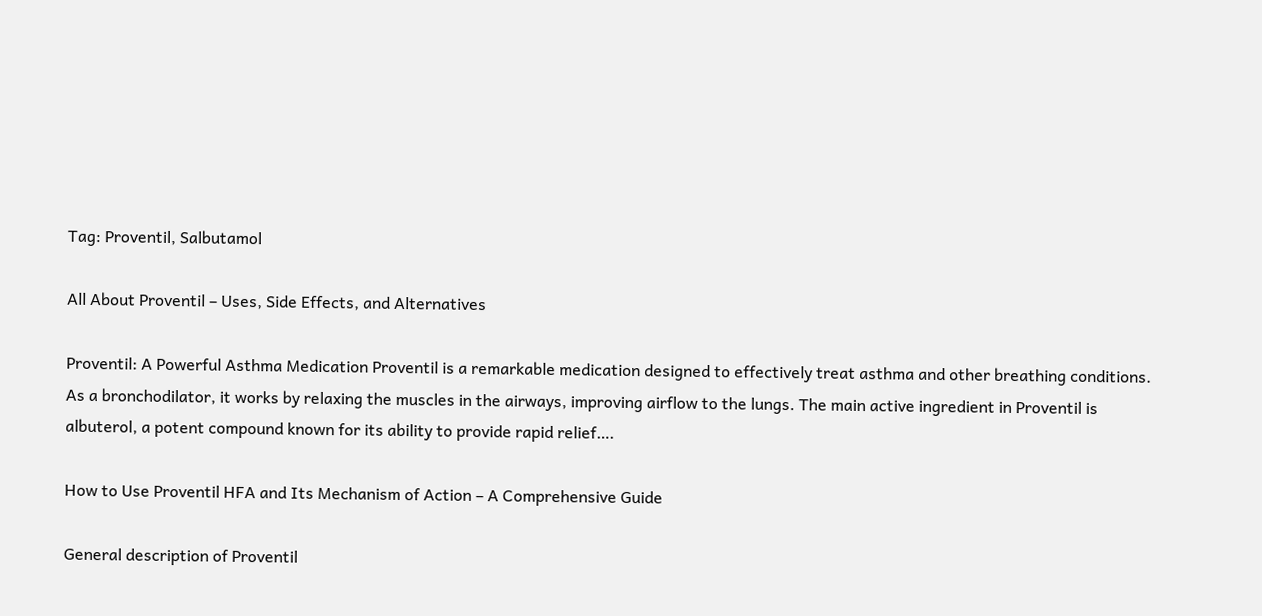Tag: Proventil, Salbutamol

All About Proventil – Uses, Side Effects, and Alternatives

Proventil: A Powerful Asthma Medication Proventil is a remarkable medication designed to effectively treat asthma and other breathing conditions. As a bronchodilator, it works by relaxing the muscles in the airways, improving airflow to the lungs. The main active ingredient in Proventil is albuterol, a potent compound known for its ability to provide rapid relief….

How to Use Proventil HFA and Its Mechanism of Action – A Comprehensive Guide

General description of Proventil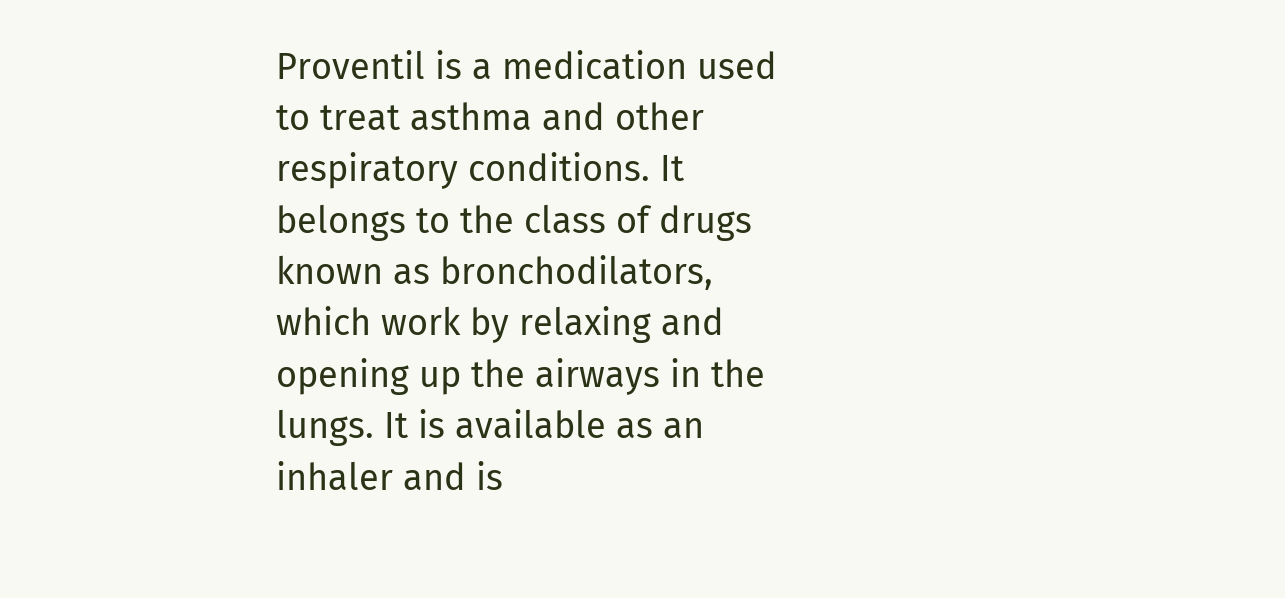Proventil is a medication used to treat asthma and other respiratory conditions. It belongs to the class of drugs known as bronchodilators, which work by relaxing and opening up the airways in the lungs. It is available as an inhaler and is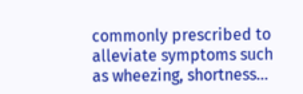commonly prescribed to alleviate symptoms such as wheezing, shortness…